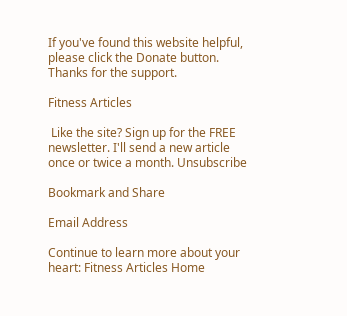If you've found this website helpful, please click the Donate button. Thanks for the support.

Fitness Articles

 Like the site? Sign up for the FREE newsletter. I'll send a new article once or twice a month. Unsubscribe

Bookmark and Share

Email Address

Continue to learn more about your heart: Fitness Articles Home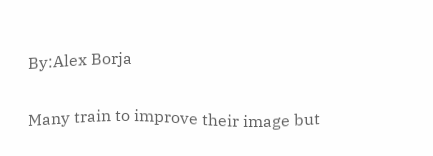By:Alex Borja

Many train to improve their image but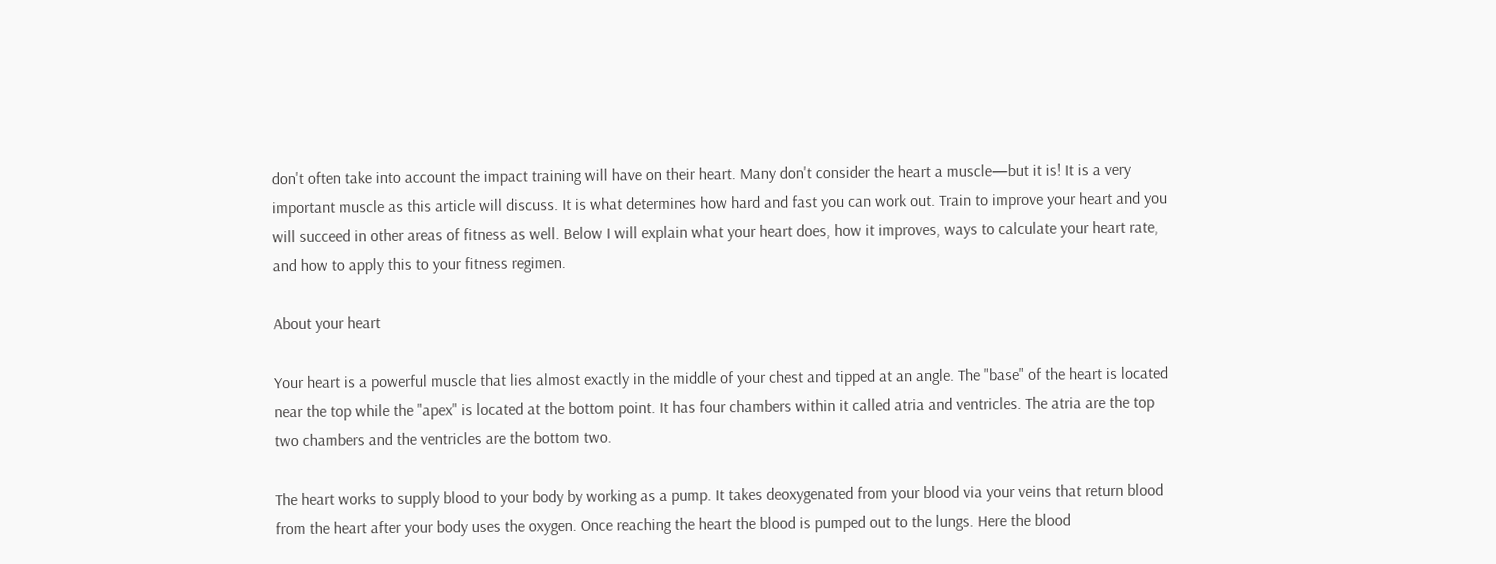don't often take into account the impact training will have on their heart. Many don't consider the heart a muscle—but it is! It is a very important muscle as this article will discuss. It is what determines how hard and fast you can work out. Train to improve your heart and you will succeed in other areas of fitness as well. Below I will explain what your heart does, how it improves, ways to calculate your heart rate, and how to apply this to your fitness regimen.

About your heart

Your heart is a powerful muscle that lies almost exactly in the middle of your chest and tipped at an angle. The "base" of the heart is located near the top while the "apex" is located at the bottom point. It has four chambers within it called atria and ventricles. The atria are the top two chambers and the ventricles are the bottom two.

The heart works to supply blood to your body by working as a pump. It takes deoxygenated from your blood via your veins that return blood from the heart after your body uses the oxygen. Once reaching the heart the blood is pumped out to the lungs. Here the blood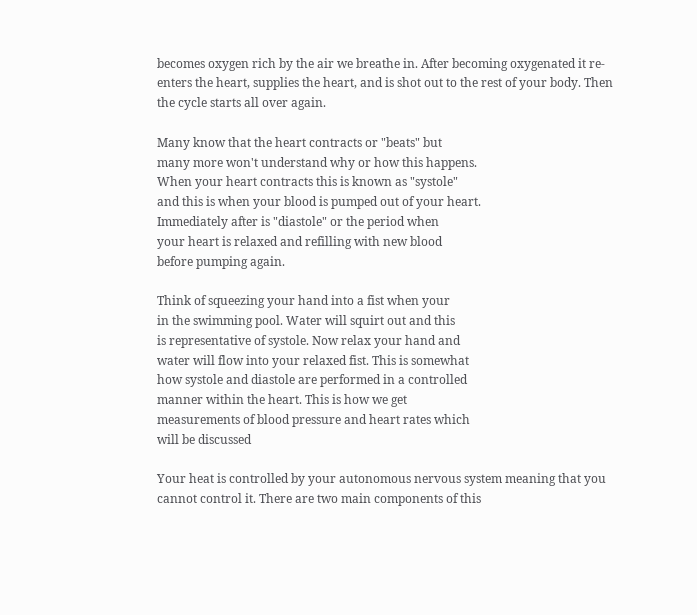becomes oxygen rich by the air we breathe in. After becoming oxygenated it re-enters the heart, supplies the heart, and is shot out to the rest of your body. Then the cycle starts all over again.

Many know that the heart contracts or "beats" but
many more won't understand why or how this happens.
When your heart contracts this is known as "systole"
and this is when your blood is pumped out of your heart.
Immediately after is "diastole" or the period when
your heart is relaxed and refilling with new blood
before pumping again.

Think of squeezing your hand into a fist when your
in the swimming pool. Water will squirt out and this
is representative of systole. Now relax your hand and
water will flow into your relaxed fist. This is somewhat
how systole and diastole are performed in a controlled
manner within the heart. This is how we get
measurements of blood pressure and heart rates which
will be discussed

Your heat is controlled by your autonomous nervous system meaning that you
cannot control it. There are two main components of this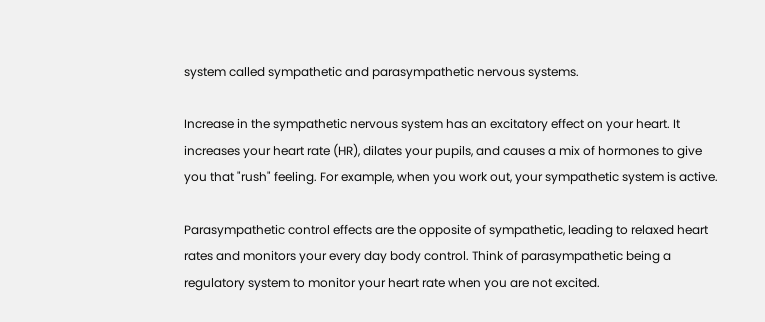system called sympathetic and parasympathetic nervous systems.

Increase in the sympathetic nervous system has an excitatory effect on your heart. It increases your heart rate (HR), dilates your pupils, and causes a mix of hormones to give you that "rush" feeling. For example, when you work out, your sympathetic system is active.

Parasympathetic control effects are the opposite of sympathetic, leading to relaxed heart rates and monitors your every day body control. Think of parasympathetic being a regulatory system to monitor your heart rate when you are not excited.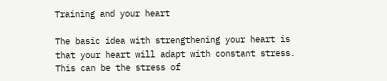Training and your heart

The basic idea with strengthening your heart is that your heart will adapt with constant stress. This can be the stress of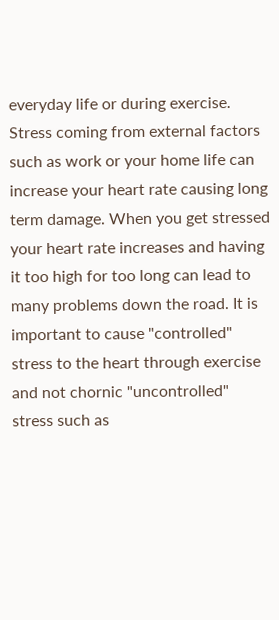everyday life or during exercise. Stress coming from external factors such as work or your home life can increase your heart rate causing long term damage. When you get stressed your heart rate increases and having it too high for too long can lead to many problems down the road. It is important to cause "controlled" stress to the heart through exercise and not chornic "uncontrolled" stress such as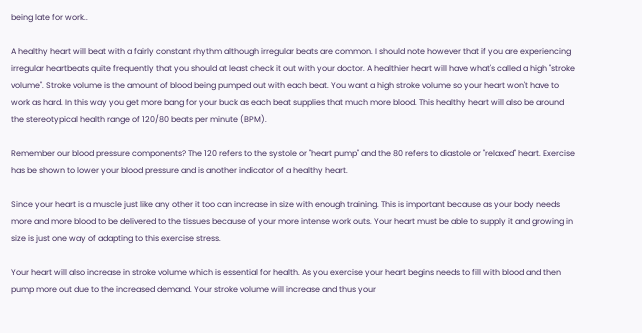being late for work..

A healthy heart will beat with a fairly constant rhythm although irregular beats are common. I should note however that if you are experiencing irregular heartbeats quite frequently that you should at least check it out with your doctor. A healthier heart will have what's called a high "stroke volume". Stroke volume is the amount of blood being pumped out with each beat. You want a high stroke volume so your heart won't have to work as hard. In this way you get more bang for your buck as each beat supplies that much more blood. This healthy heart will also be around the stereotypical health range of 120/80 beats per minute (BPM).

Remember our blood pressure components? The 120 refers to the systole or "heart pump" and the 80 refers to diastole or "relaxed" heart. Exercise has be shown to lower your blood pressure and is another indicator of a healthy heart.

Since your heart is a muscle just like any other it too can increase in size with enough training. This is important because as your body needs more and more blood to be delivered to the tissues because of your more intense work outs. Your heart must be able to supply it and growing in size is just one way of adapting to this exercise stress.

Your heart will also increase in stroke volume which is essential for health. As you exercise your heart begins needs to fill with blood and then pump more out due to the increased demand. Your stroke volume will increase and thus your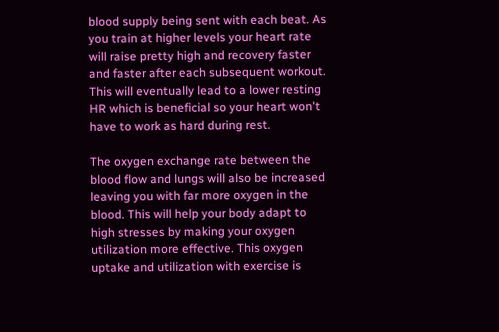blood supply being sent with each beat. As you train at higher levels your heart rate will raise pretty high and recovery faster and faster after each subsequent workout. This will eventually lead to a lower resting HR which is beneficial so your heart won't have to work as hard during rest.

The oxygen exchange rate between the blood flow and lungs will also be increased leaving you with far more oxygen in the blood. This will help your body adapt to high stresses by making your oxygen utilization more effective. This oxygen uptake and utilization with exercise is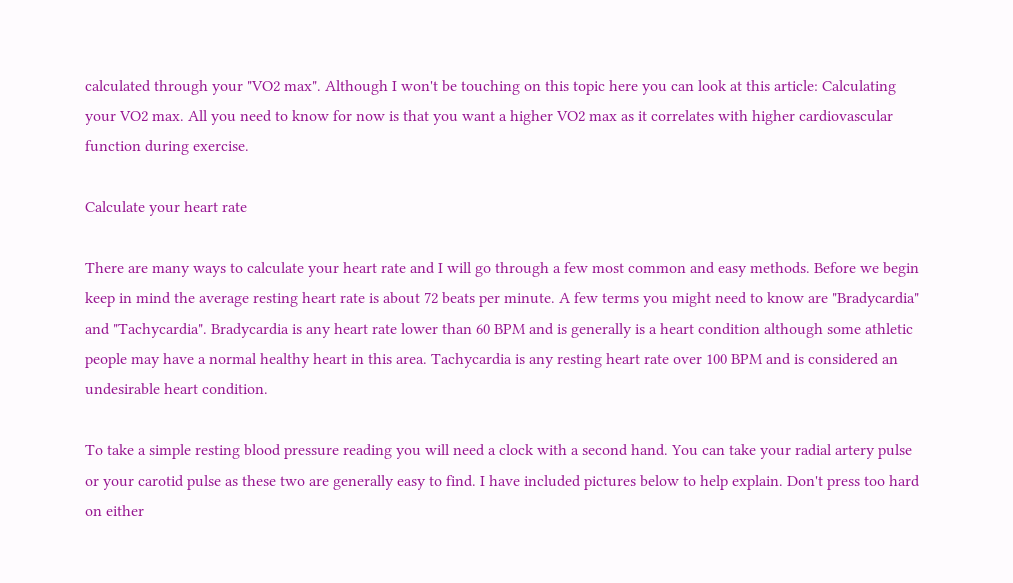calculated through your "VO2 max". Although I won't be touching on this topic here you can look at this article: Calculating your VO2 max. All you need to know for now is that you want a higher VO2 max as it correlates with higher cardiovascular function during exercise.

Calculate your heart rate

There are many ways to calculate your heart rate and I will go through a few most common and easy methods. Before we begin keep in mind the average resting heart rate is about 72 beats per minute. A few terms you might need to know are "Bradycardia" and "Tachycardia". Bradycardia is any heart rate lower than 60 BPM and is generally is a heart condition although some athletic people may have a normal healthy heart in this area. Tachycardia is any resting heart rate over 100 BPM and is considered an undesirable heart condition.

To take a simple resting blood pressure reading you will need a clock with a second hand. You can take your radial artery pulse or your carotid pulse as these two are generally easy to find. I have included pictures below to help explain. Don't press too hard on either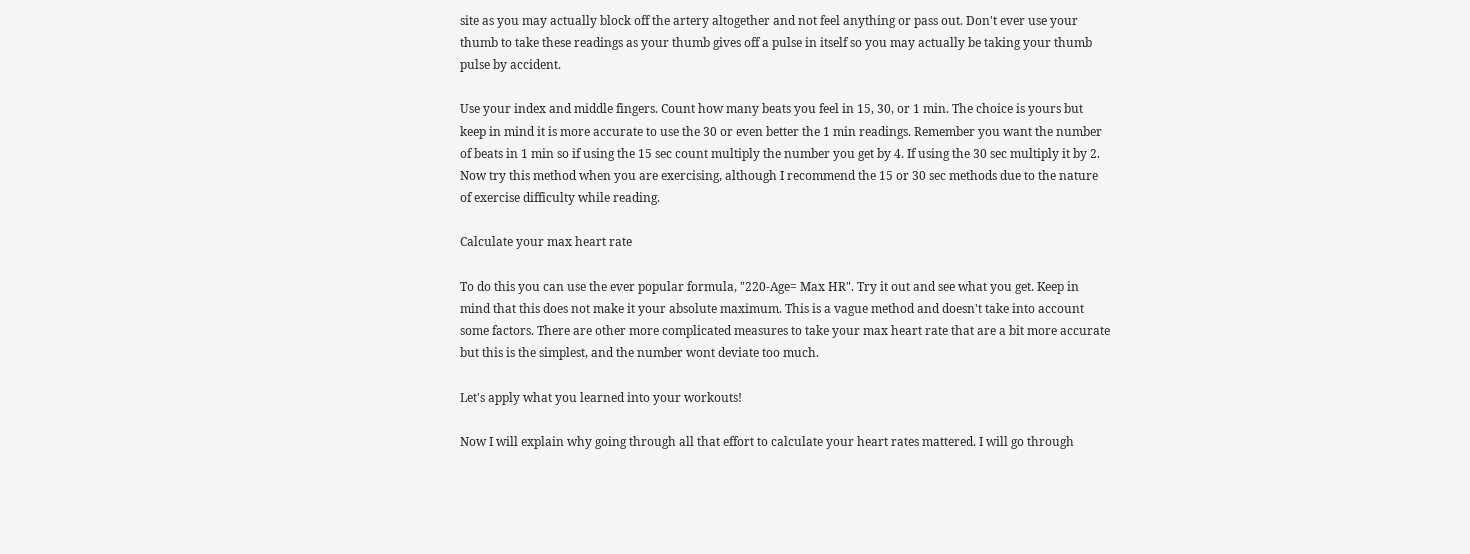site as you may actually block off the artery altogether and not feel anything or pass out. Don't ever use your thumb to take these readings as your thumb gives off a pulse in itself so you may actually be taking your thumb pulse by accident.

Use your index and middle fingers. Count how many beats you feel in 15, 30, or 1 min. The choice is yours but keep in mind it is more accurate to use the 30 or even better the 1 min readings. Remember you want the number of beats in 1 min so if using the 15 sec count multiply the number you get by 4. If using the 30 sec multiply it by 2. Now try this method when you are exercising, although I recommend the 15 or 30 sec methods due to the nature of exercise difficulty while reading.

Calculate your max heart rate

To do this you can use the ever popular formula, "220-Age= Max HR". Try it out and see what you get. Keep in mind that this does not make it your absolute maximum. This is a vague method and doesn't take into account some factors. There are other more complicated measures to take your max heart rate that are a bit more accurate but this is the simplest, and the number wont deviate too much.

Let's apply what you learned into your workouts!

Now I will explain why going through all that effort to calculate your heart rates mattered. I will go through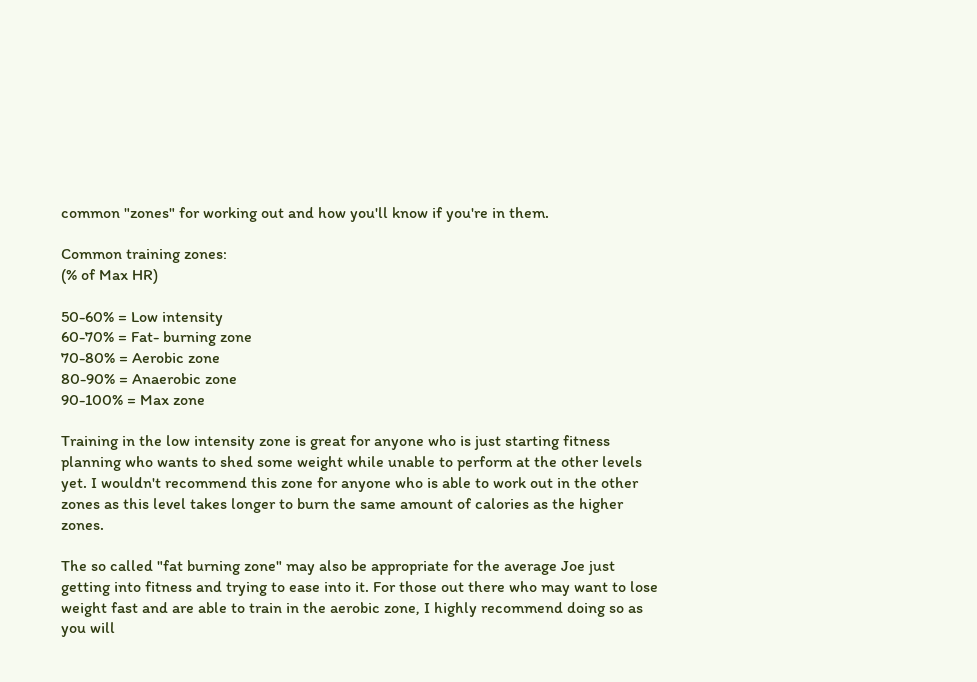common "zones" for working out and how you'll know if you're in them.

Common training zones:
(% of Max HR)

50-60% = Low intensity
60-70% = Fat- burning zone
70-80% = Aerobic zone
80-90% = Anaerobic zone
90-100% = Max zone

Training in the low intensity zone is great for anyone who is just starting fitness planning who wants to shed some weight while unable to perform at the other levels yet. I wouldn't recommend this zone for anyone who is able to work out in the other zones as this level takes longer to burn the same amount of calories as the higher zones.

The so called "fat burning zone" may also be appropriate for the average Joe just getting into fitness and trying to ease into it. For those out there who may want to lose weight fast and are able to train in the aerobic zone, I highly recommend doing so as you will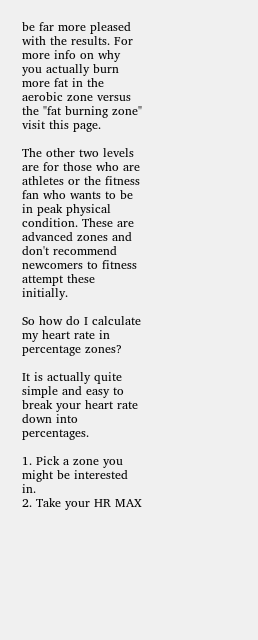be far more pleased with the results. For more info on why you actually burn more fat in the aerobic zone versus the "fat burning zone" visit this page.

The other two levels are for those who are athletes or the fitness fan who wants to be in peak physical condition. These are advanced zones and don't recommend newcomers to fitness attempt these initially.

So how do I calculate my heart rate in percentage zones?

It is actually quite simple and easy to break your heart rate down into percentages.

1. Pick a zone you might be interested in.
2. Take your HR MAX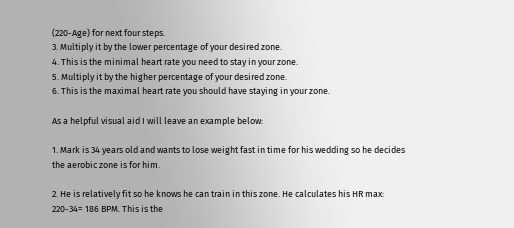(220-Age) for next four steps.
3. Multiply it by the lower percentage of your desired zone.
4. This is the minimal heart rate you need to stay in your zone.
5. Multiply it by the higher percentage of your desired zone.
6. This is the maximal heart rate you should have staying in your zone.

As a helpful visual aid I will leave an example below:

1. Mark is 34 years old and wants to lose weight fast in time for his wedding so he decides
the aerobic zone is for him.

2. He is relatively fit so he knows he can train in this zone. He calculates his HR max:
220-34= 186 BPM. This is the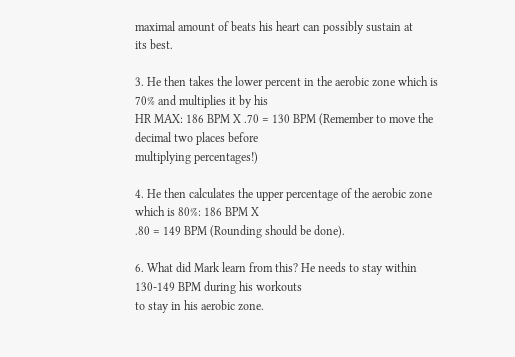maximal amount of beats his heart can possibly sustain at
its best.

3. He then takes the lower percent in the aerobic zone which is 70% and multiplies it by his
HR MAX: 186 BPM X .70 = 130 BPM (Remember to move the decimal two places before
multiplying percentages!)

4. He then calculates the upper percentage of the aerobic zone which is 80%: 186 BPM X
.80 = 149 BPM (Rounding should be done).

6. What did Mark learn from this? He needs to stay within 130-149 BPM during his workouts
to stay in his aerobic zone.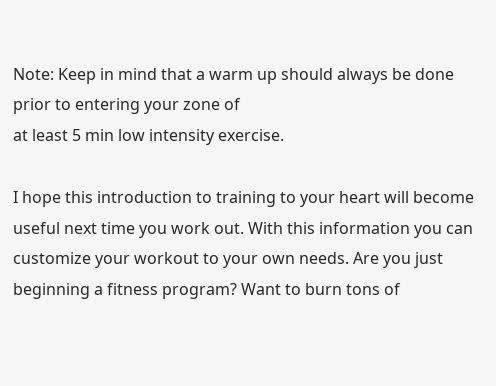Note: Keep in mind that a warm up should always be done prior to entering your zone of
at least 5 min low intensity exercise.

I hope this introduction to training to your heart will become useful next time you work out. With this information you can customize your workout to your own needs. Are you just beginning a fitness program? Want to burn tons of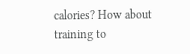calories? How about training to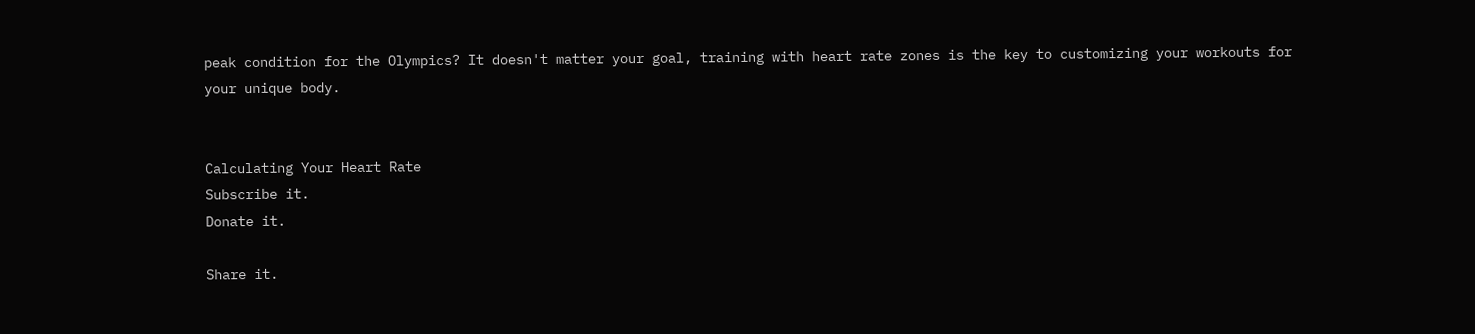peak condition for the Olympics? It doesn't matter your goal, training with heart rate zones is the key to customizing your workouts for your unique body.


Calculating Your Heart Rate
Subscribe it.
Donate it.

Share it.